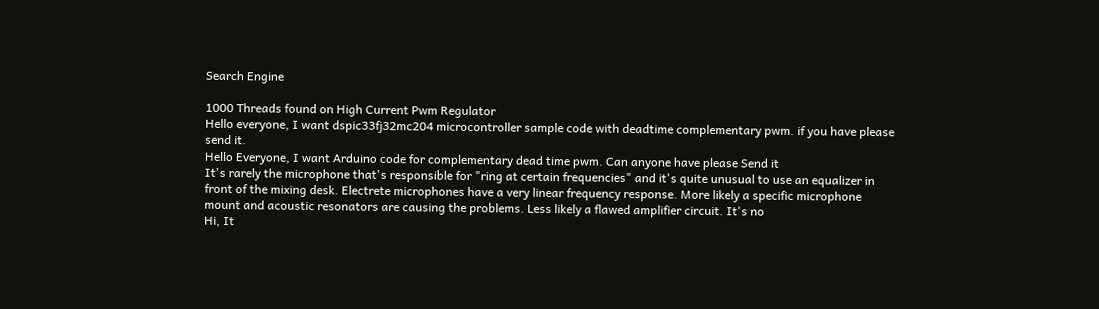Search Engine

1000 Threads found on High Current Pwm Regulator
Hello everyone, I want dspic33fj32mc204 microcontroller sample code with deadtime complementary pwm. if you have please send it.
Hello Everyone, I want Arduino code for complementary dead time pwm. Can anyone have please Send it
It's rarely the microphone that's responsible for "ring at certain frequencies" and it's quite unusual to use an equalizer in front of the mixing desk. Electrete microphones have a very linear frequency response. More likely a specific microphone mount and acoustic resonators are causing the problems. Less likely a flawed amplifier circuit. It's no
Hi, It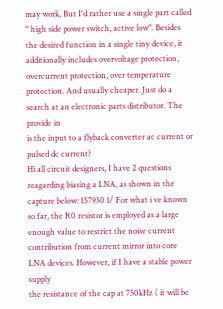may work, But I'd rather use a single part called " high side power switch, active low". Besides the desired function in a single tiny device, it additionally includes overvoltage protection, overcurrent protection, over temperature protection. And usually cheaper. Just do a search at an electronic parts distributor. The provide in
is the input to a flyback converter ac current or pulsed dc current?
Hi all circuit designers, I have 2 questions reagarding biasing a LNA, as shown in the capture below: 157930 1/ For what i ve known so far, the R0 resistor is employed as a large enough value to restrict the noise current contribution from current mirror into core LNA devices. However, if I have a stable power supply
the resistance of the cap at 750kHz ( it will be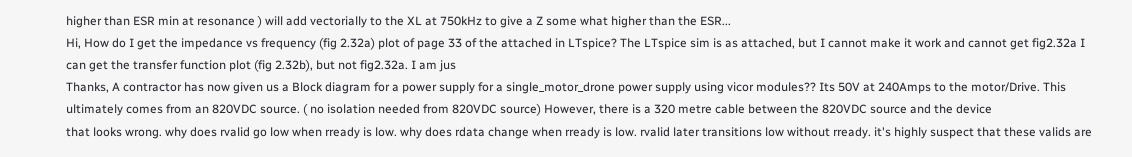higher than ESR min at resonance ) will add vectorially to the XL at 750kHz to give a Z some what higher than the ESR...
Hi, How do I get the impedance vs frequency (fig 2.32a) plot of page 33 of the attached in LTspice? The LTspice sim is as attached, but I cannot make it work and cannot get fig2.32a I can get the transfer function plot (fig 2.32b), but not fig2.32a. I am jus
Thanks, A contractor has now given us a Block diagram for a power supply for a single_motor_drone power supply using vicor modules?? Its 50V at 240Amps to the motor/Drive. This ultimately comes from an 820VDC source. ( no isolation needed from 820VDC source) However, there is a 320 metre cable between the 820VDC source and the device
that looks wrong. why does rvalid go low when rready is low. why does rdata change when rready is low. rvalid later transitions low without rready. it's highly suspect that these valids are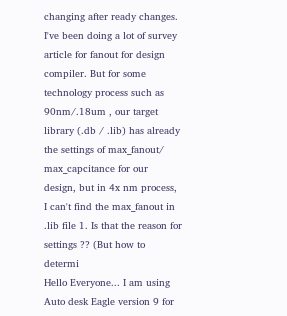changing after ready changes.
I've been doing a lot of survey article for fanout for design compiler. But for some technology process such as 90nm/.18um , our target library (.db / .lib) has already the settings of max_fanout/ max_capcitance for our design, but in 4x nm process, I can't find the max_fanout in .lib file 1. Is that the reason for settings ?? (But how to determi
Hello Everyone... I am using Auto desk Eagle version 9 for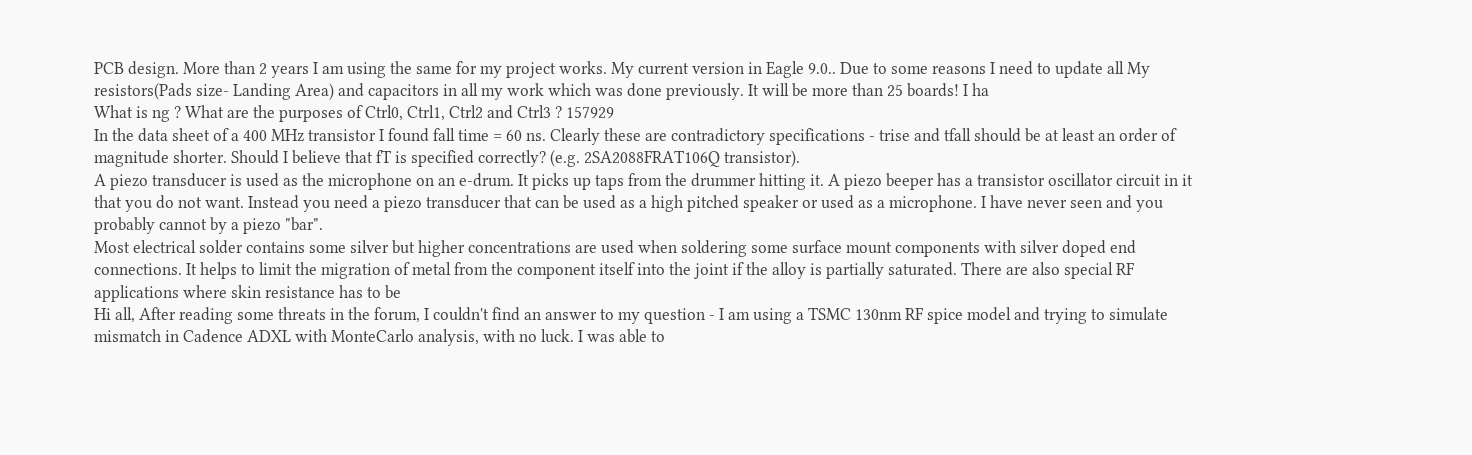PCB design. More than 2 years I am using the same for my project works. My current version in Eagle 9.0.. Due to some reasons I need to update all My resistors(Pads size- Landing Area) and capacitors in all my work which was done previously. It will be more than 25 boards! I ha
What is ng ? What are the purposes of Ctrl0, Ctrl1, Ctrl2 and Ctrl3 ? 157929
In the data sheet of a 400 MHz transistor I found fall time = 60 ns. Clearly these are contradictory specifications - trise and tfall should be at least an order of magnitude shorter. Should I believe that fT is specified correctly? (e.g. 2SA2088FRAT106Q transistor).
A piezo transducer is used as the microphone on an e-drum. It picks up taps from the drummer hitting it. A piezo beeper has a transistor oscillator circuit in it that you do not want. Instead you need a piezo transducer that can be used as a high pitched speaker or used as a microphone. I have never seen and you probably cannot by a piezo "bar".
Most electrical solder contains some silver but higher concentrations are used when soldering some surface mount components with silver doped end connections. It helps to limit the migration of metal from the component itself into the joint if the alloy is partially saturated. There are also special RF applications where skin resistance has to be
Hi all, After reading some threats in the forum, I couldn't find an answer to my question - I am using a TSMC 130nm RF spice model and trying to simulate mismatch in Cadence ADXL with MonteCarlo analysis, with no luck. I was able to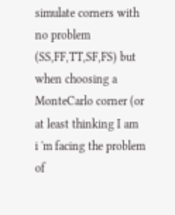simulate corners with no problem (SS,FF,TT,SF,FS) but when choosing a MonteCarlo corner (or at least thinking I am
i 'm facing the problem of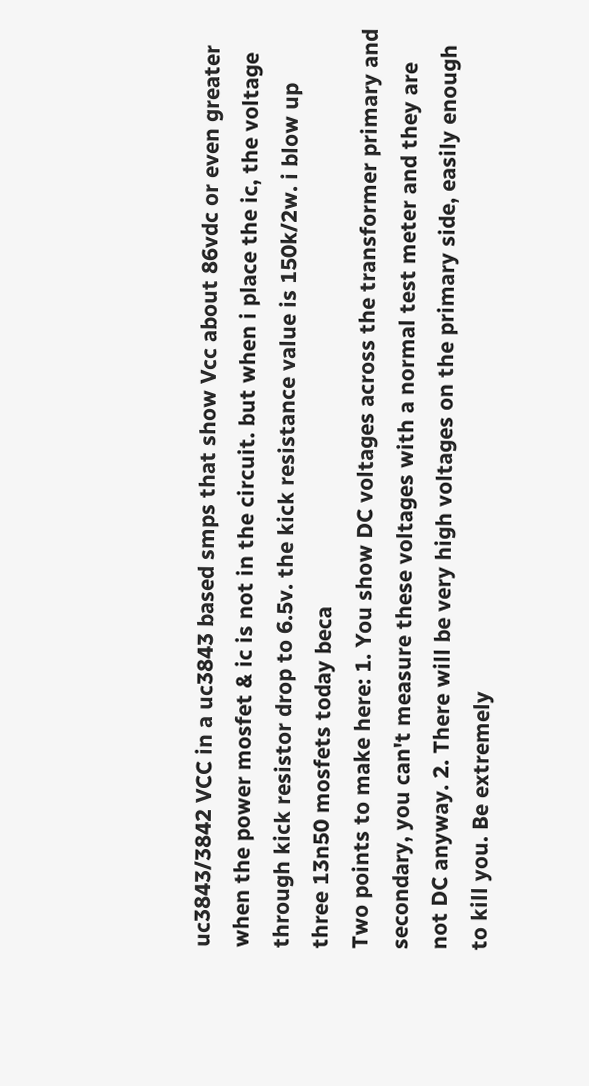uc3843/3842 VCC in a uc3843 based smps that show Vcc about 86vdc or even greater when the power mosfet & ic is not in the circuit. but when i place the ic, the voltage through kick resistor drop to 6.5v. the kick resistance value is 150k/2w. i blow up three 13n50 mosfets today beca
Two points to make here: 1. You show DC voltages across the transformer primary and secondary, you can't measure these voltages with a normal test meter and they are not DC anyway. 2. There will be very high voltages on the primary side, easily enough to kill you. Be extremely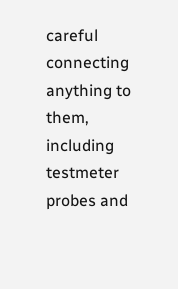careful connecting anything to them, including testmeter probes and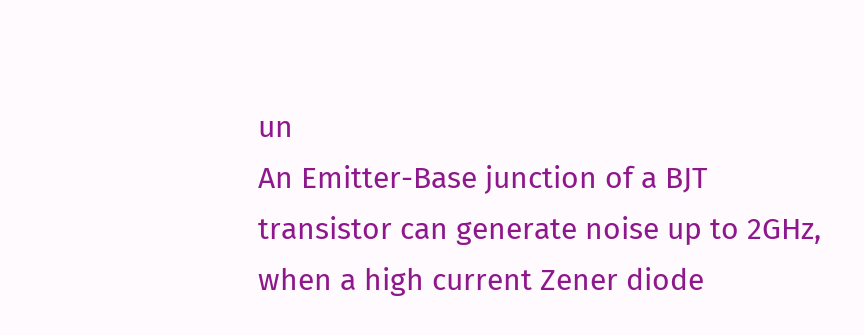un
An Emitter-Base junction of a BJT transistor can generate noise up to 2GHz, when a high current Zener diode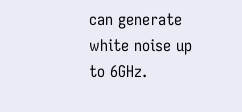can generate white noise up to 6GHz.